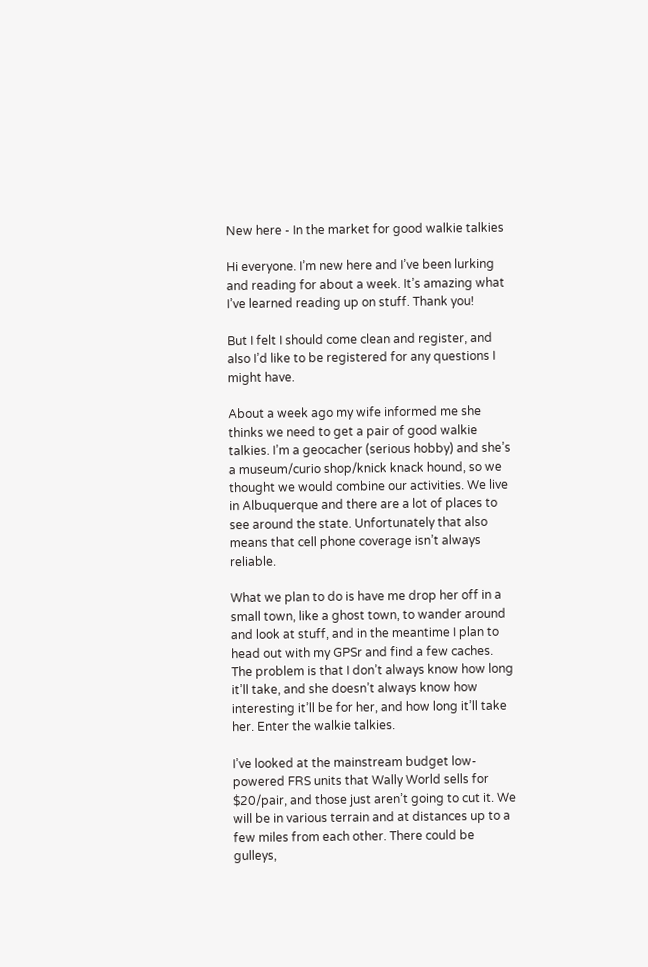New here - In the market for good walkie talkies

Hi everyone. I’m new here and I’ve been lurking and reading for about a week. It’s amazing what I’ve learned reading up on stuff. Thank you!

But I felt I should come clean and register, and also I’d like to be registered for any questions I might have.

About a week ago my wife informed me she thinks we need to get a pair of good walkie talkies. I’m a geocacher (serious hobby) and she’s a museum/curio shop/knick knack hound, so we thought we would combine our activities. We live in Albuquerque and there are a lot of places to see around the state. Unfortunately that also means that cell phone coverage isn’t always reliable.

What we plan to do is have me drop her off in a small town, like a ghost town, to wander around and look at stuff, and in the meantime I plan to head out with my GPSr and find a few caches. The problem is that I don’t always know how long it’ll take, and she doesn’t always know how interesting it’ll be for her, and how long it’ll take her. Enter the walkie talkies.

I’ve looked at the mainstream budget low-powered FRS units that Wally World sells for $20/pair, and those just aren’t going to cut it. We will be in various terrain and at distances up to a few miles from each other. There could be gulleys,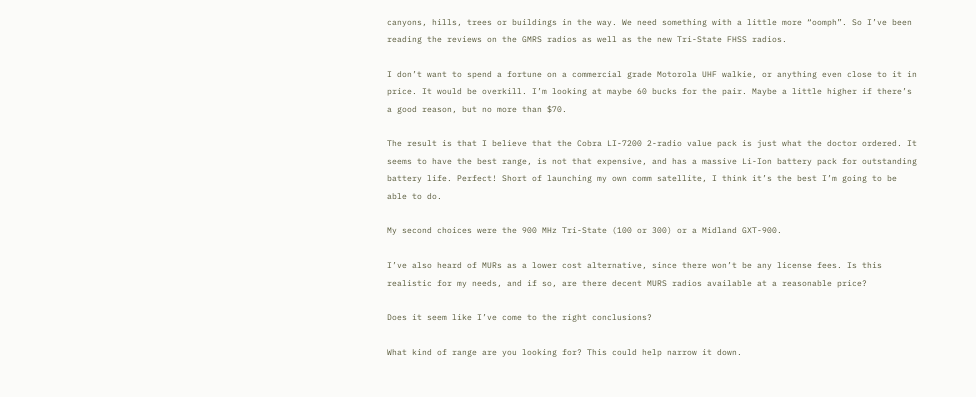canyons, hills, trees or buildings in the way. We need something with a little more “oomph”. So I’ve been reading the reviews on the GMRS radios as well as the new Tri-State FHSS radios.

I don’t want to spend a fortune on a commercial grade Motorola UHF walkie, or anything even close to it in price. It would be overkill. I’m looking at maybe 60 bucks for the pair. Maybe a little higher if there’s a good reason, but no more than $70.

The result is that I believe that the Cobra LI-7200 2-radio value pack is just what the doctor ordered. It seems to have the best range, is not that expensive, and has a massive Li-Ion battery pack for outstanding battery life. Perfect! Short of launching my own comm satellite, I think it’s the best I’m going to be able to do.

My second choices were the 900 MHz Tri-State (100 or 300) or a Midland GXT-900.

I’ve also heard of MURs as a lower cost alternative, since there won’t be any license fees. Is this realistic for my needs, and if so, are there decent MURS radios available at a reasonable price?

Does it seem like I’ve come to the right conclusions?

What kind of range are you looking for? This could help narrow it down.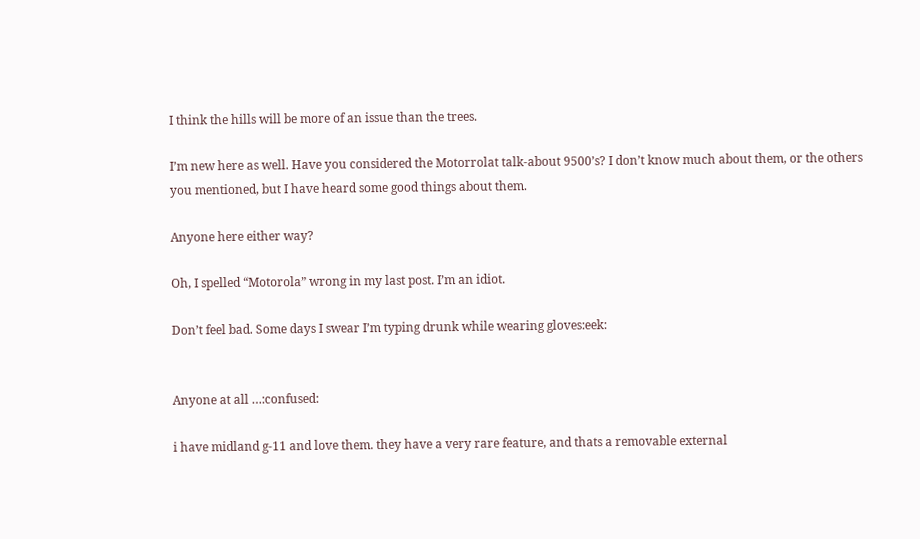I think the hills will be more of an issue than the trees.

I’m new here as well. Have you considered the Motorrolat talk-about 9500’s? I don’t know much about them, or the others you mentioned, but I have heard some good things about them.

Anyone here either way?

Oh, I spelled “Motorola” wrong in my last post. I’m an idiot.

Don’t feel bad. Some days I swear I’m typing drunk while wearing gloves:eek:


Anyone at all …:confused:

i have midland g-11 and love them. they have a very rare feature, and thats a removable external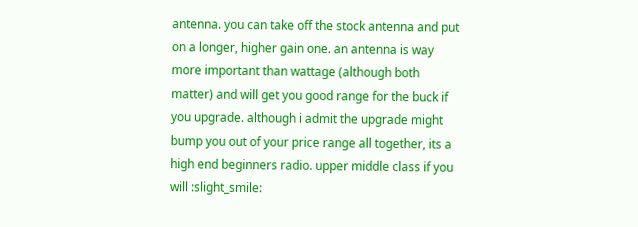antenna. you can take off the stock antenna and put on a longer, higher gain one. an antenna is way more important than wattage (although both matter) and will get you good range for the buck if you upgrade. although i admit the upgrade might bump you out of your price range all together, its a high end beginners radio. upper middle class if you will :slight_smile: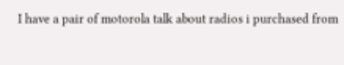I have a pair of motorola talk about radios i purchased from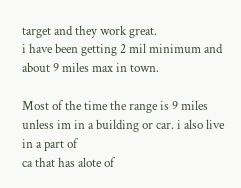target and they work great.
i have been getting 2 mil minimum and about 9 miles max in town.

Most of the time the range is 9 miles unless im in a building or car. i also live in a part of
ca that has alote of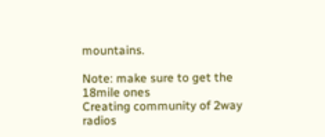mountains.

Note: make sure to get the 18mile ones
Creating community of 2way radios